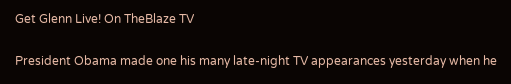Get Glenn Live! On TheBlaze TV

President Obama made one his many late-night TV appearances yesterday when he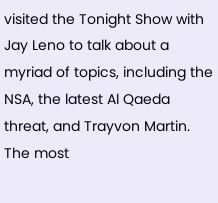visited the Tonight Show with Jay Leno to talk about a myriad of topics, including the NSA, the latest Al Qaeda threat, and Trayvon Martin. The most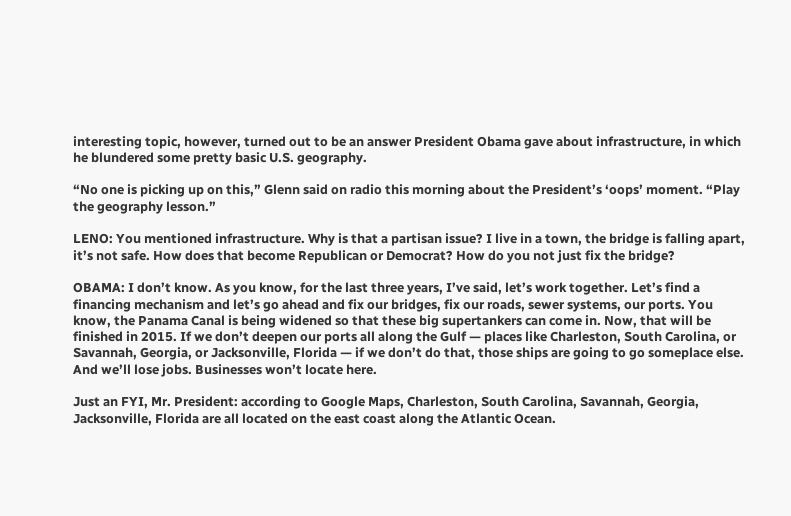interesting topic, however, turned out to be an answer President Obama gave about infrastructure, in which he blundered some pretty basic U.S. geography.

“No one is picking up on this,” Glenn said on radio this morning about the President’s ‘oops’ moment. “Play the geography lesson.”

LENO: You mentioned infrastructure. Why is that a partisan issue? I live in a town, the bridge is falling apart, it’s not safe. How does that become Republican or Democrat? How do you not just fix the bridge?

OBAMA: I don’t know. As you know, for the last three years, I’ve said, let’s work together. Let’s find a financing mechanism and let’s go ahead and fix our bridges, fix our roads, sewer systems, our ports. You know, the Panama Canal is being widened so that these big supertankers can come in. Now, that will be finished in 2015. If we don’t deepen our ports all along the Gulf — places like Charleston, South Carolina, or Savannah, Georgia, or Jacksonville, Florida — if we don’t do that, those ships are going to go someplace else. And we’ll lose jobs. Businesses won’t locate here.

Just an FYI, Mr. President: according to Google Maps, Charleston, South Carolina, Savannah, Georgia, Jacksonville, Florida are all located on the east coast along the Atlantic Ocean.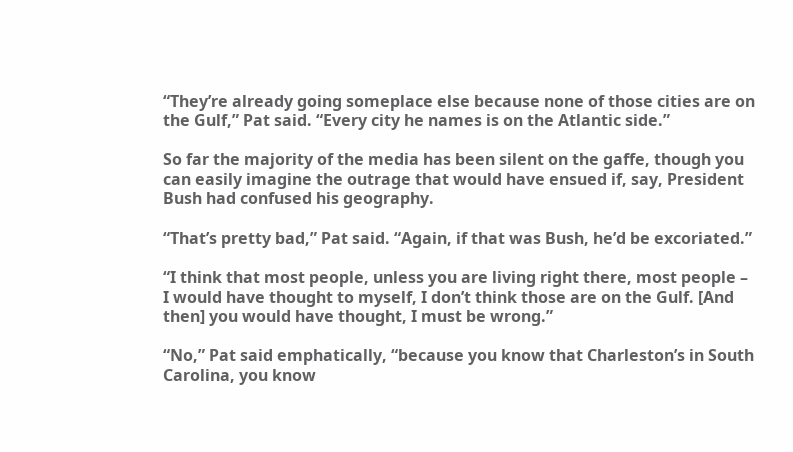“They’re already going someplace else because none of those cities are on the Gulf,” Pat said. “Every city he names is on the Atlantic side.”

So far the majority of the media has been silent on the gaffe, though you can easily imagine the outrage that would have ensued if, say, President Bush had confused his geography.

“That’s pretty bad,” Pat said. “Again, if that was Bush, he’d be excoriated.”

“I think that most people, unless you are living right there, most people – I would have thought to myself, I don’t think those are on the Gulf. [And then] you would have thought, I must be wrong.”

“No,” Pat said emphatically, “because you know that Charleston’s in South Carolina, you know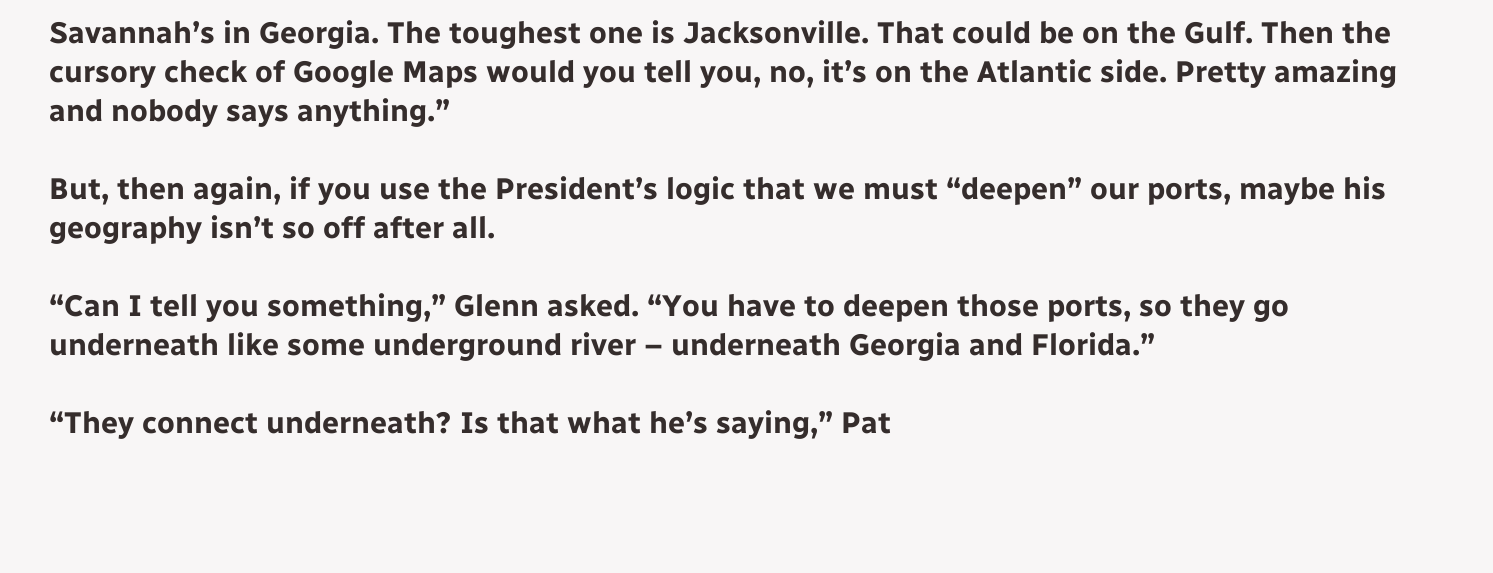Savannah’s in Georgia. The toughest one is Jacksonville. That could be on the Gulf. Then the cursory check of Google Maps would you tell you, no, it’s on the Atlantic side. Pretty amazing and nobody says anything.”

But, then again, if you use the President’s logic that we must “deepen” our ports, maybe his geography isn’t so off after all.

“Can I tell you something,” Glenn asked. “You have to deepen those ports, so they go underneath like some underground river – underneath Georgia and Florida.”

“They connect underneath? Is that what he’s saying,” Pat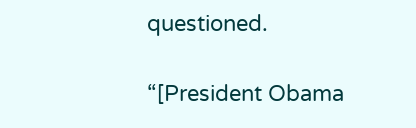questioned.

“[President Obama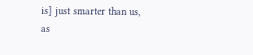is] just smarter than us, as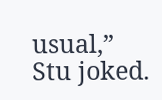usual,” Stu joked.